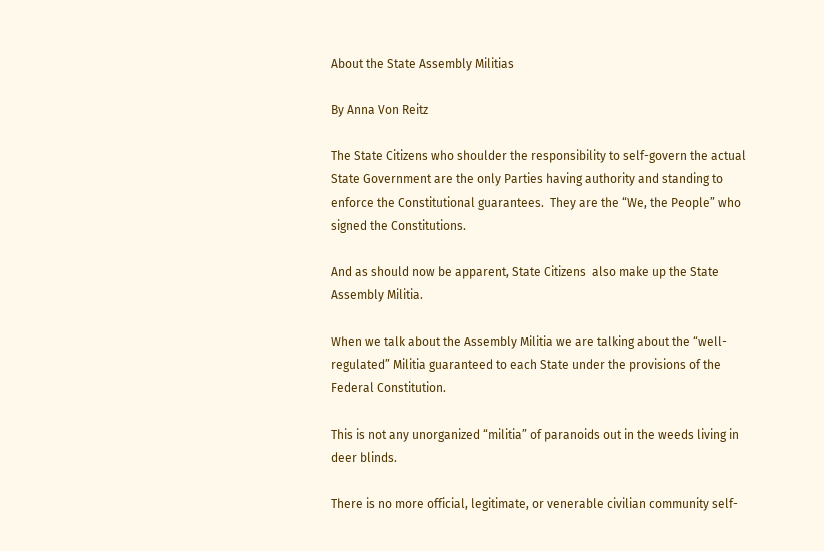About the State Assembly Militias

By Anna Von Reitz

The State Citizens who shoulder the responsibility to self-govern the actual State Government are the only Parties having authority and standing to enforce the Constitutional guarantees.  They are the “We, the People” who signed the Constitutions.

And as should now be apparent, State Citizens  also make up the State Assembly Militia.

When we talk about the Assembly Militia we are talking about the “well-regulated” Militia guaranteed to each State under the provisions of the Federal Constitution.

This is not any unorganized “militia” of paranoids out in the weeds living in deer blinds.

There is no more official, legitimate, or venerable civilian community self-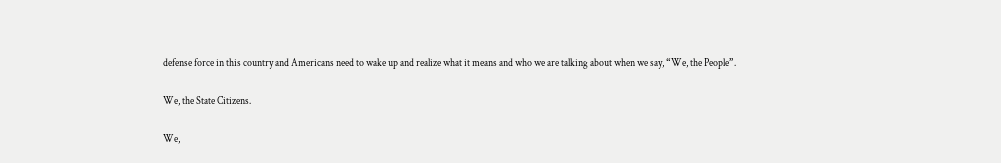defense force in this country and Americans need to wake up and realize what it means and who we are talking about when we say, “We, the People”.

We, the State Citizens.

We,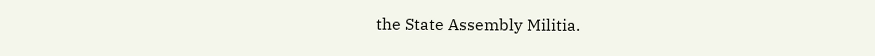the State Assembly Militia.